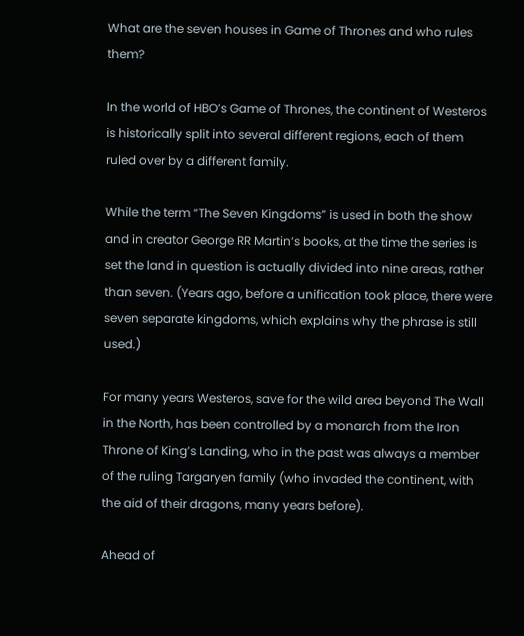What are the seven houses in Game of Thrones and who rules them?

In the world of HBO’s Game of Thrones, the continent of Westeros is historically split into several different regions, each of them ruled over by a different family.

While the term “The Seven Kingdoms” is used in both the show and in creator George RR Martin‘s books, at the time the series is set the land in question is actually divided into nine areas, rather than seven. (Years ago, before a unification took place, there were seven separate kingdoms, which explains why the phrase is still used.)

For many years Westeros, save for the wild area beyond The Wall in the North, has been controlled by a monarch from the Iron Throne of King’s Landing, who in the past was always a member of the ruling Targaryen family (who invaded the continent, with the aid of their dragons, many years before).

Ahead of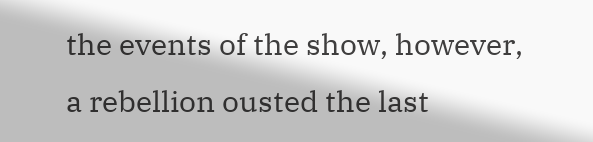the events of the show, however, a rebellion ousted the last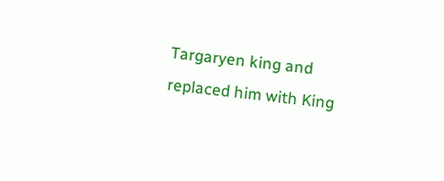Targaryen king and replaced him with King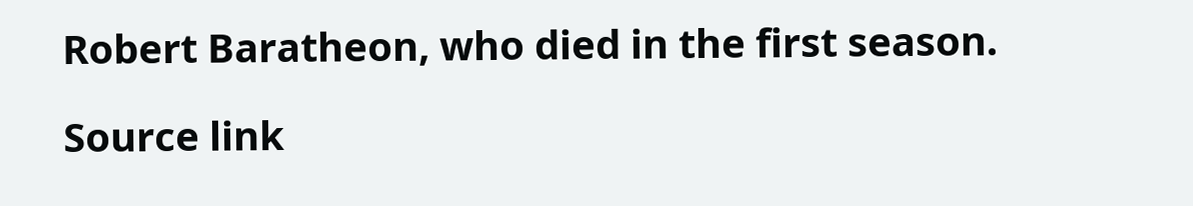Robert Baratheon, who died in the first season.

Source link